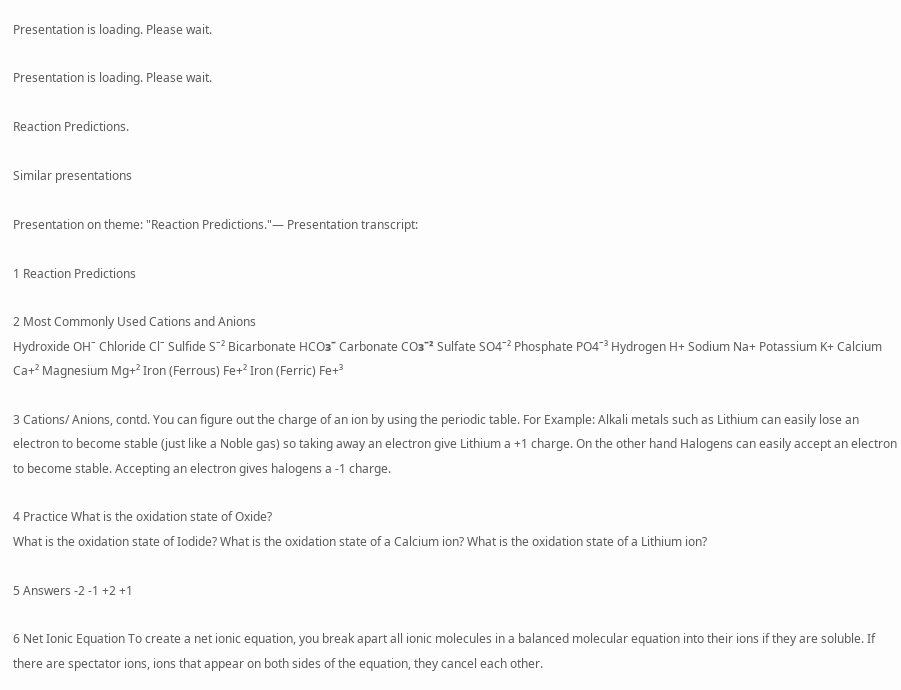Presentation is loading. Please wait.

Presentation is loading. Please wait.

Reaction Predictions.

Similar presentations

Presentation on theme: "Reaction Predictions."— Presentation transcript:

1 Reaction Predictions

2 Most Commonly Used Cations and Anions
Hydroxide OHˉ Chloride Clˉ Sulfide Sˉ² Bicarbonate HCOзˉ Carbonate COзˉ² Sulfate SO4ˉ² Phosphate PO4ˉ³ Hydrogen H+ Sodium Na+ Potassium K+ Calcium Ca+² Magnesium Mg+² Iron (Ferrous) Fe+² Iron (Ferric) Fe+³

3 Cations/ Anions, contd. You can figure out the charge of an ion by using the periodic table. For Example: Alkali metals such as Lithium can easily lose an electron to become stable (just like a Noble gas) so taking away an electron give Lithium a +1 charge. On the other hand Halogens can easily accept an electron to become stable. Accepting an electron gives halogens a -1 charge.

4 Practice What is the oxidation state of Oxide?
What is the oxidation state of Iodide? What is the oxidation state of a Calcium ion? What is the oxidation state of a Lithium ion?

5 Answers -2 -1 +2 +1

6 Net Ionic Equation To create a net ionic equation, you break apart all ionic molecules in a balanced molecular equation into their ions if they are soluble. If there are spectator ions, ions that appear on both sides of the equation, they cancel each other.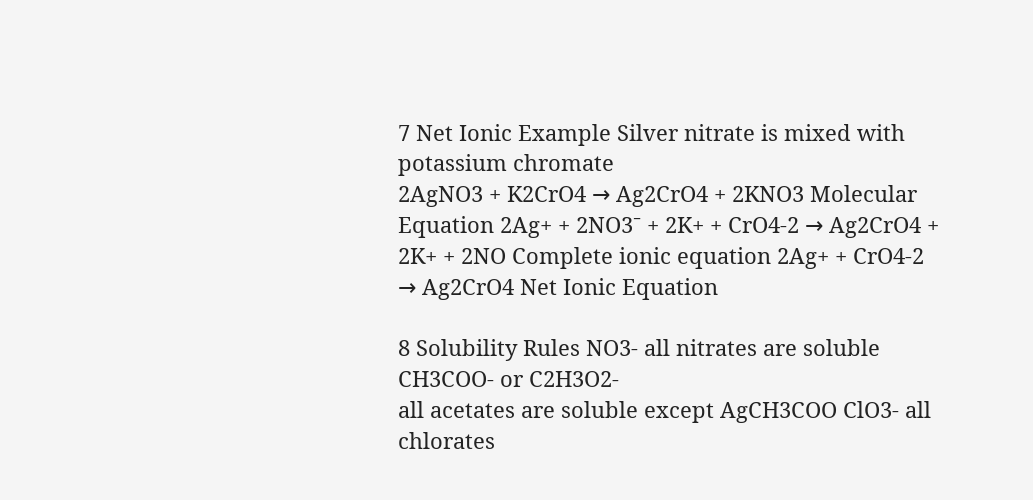7 Net Ionic Example Silver nitrate is mixed with potassium chromate
2AgNO3 + K2CrO4 → Ag2CrO4 + 2KNO3 Molecular Equation 2Ag+ + 2NO3ˉ + 2K+ + CrO4-2 → Ag2CrO4 + 2K+ + 2NO Complete ionic equation 2Ag+ + CrO4-2 → Ag2CrO4 Net Ionic Equation

8 Solubility Rules NO3- all nitrates are soluble CH3COO- or C2H3O2-
all acetates are soluble except AgCH3COO ClO3- all chlorates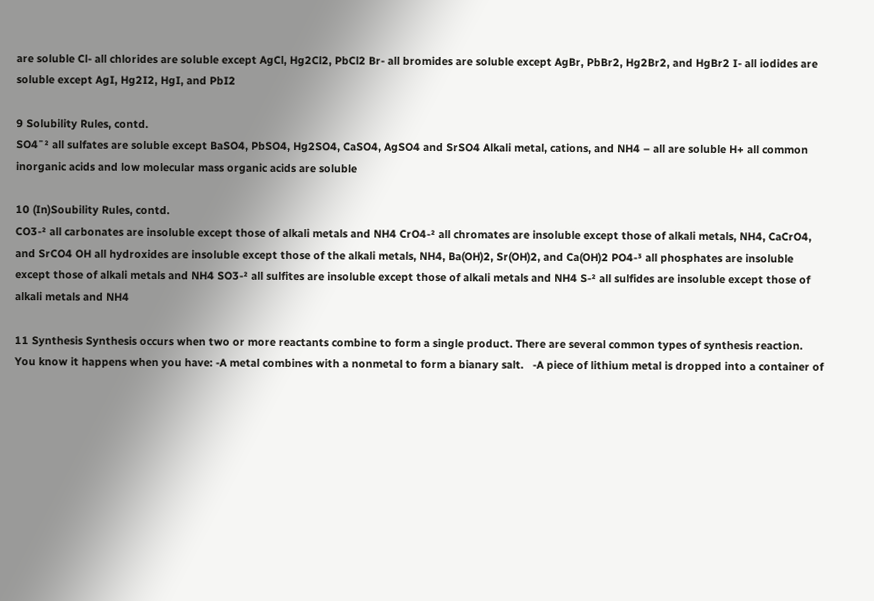are soluble Cl- all chlorides are soluble except AgCl, Hg2Cl2, PbCl2 Br- all bromides are soluble except AgBr, PbBr2, Hg2Br2, and HgBr2 I- all iodides are soluble except AgI, Hg2I2, HgI, and PbI2

9 Solubility Rules, contd.
SO4¯² all sulfates are soluble except BaSO4, PbSO4, Hg2SO4, CaSO4, AgSO4 and SrSO4 Alkali metal, cations, and NH4 – all are soluble H+ all common inorganic acids and low molecular mass organic acids are soluble

10 (In)Soubility Rules, contd.
CO3-² all carbonates are insoluble except those of alkali metals and NH4 CrO4-² all chromates are insoluble except those of alkali metals, NH4, CaCrO4, and SrCO4 OH all hydroxides are insoluble except those of the alkali metals, NH4, Ba(OH)2, Sr(OH)2, and Ca(OH)2 PO4-³ all phosphates are insoluble except those of alkali metals and NH4 SO3-² all sulfites are insoluble except those of alkali metals and NH4 S-² all sulfides are insoluble except those of alkali metals and NH4

11 Synthesis Synthesis occurs when two or more reactants combine to form a single product. There are several common types of synthesis reaction. You know it happens when you have: -A metal combines with a nonmetal to form a bianary salt.   -A piece of lithium metal is dropped into a container of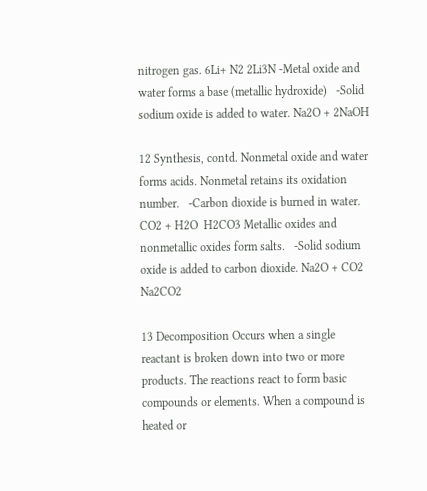nitrogen gas. 6Li+ N2 2Li3N -Metal oxide and water forms a base (metallic hydroxide)   -Solid sodium oxide is added to water. Na2O + 2NaOH

12 Synthesis, contd. Nonmetal oxide and water forms acids. Nonmetal retains its oxidation number.   -Carbon dioxide is burned in water. CO2 + H2O  H2CO3 Metallic oxides and nonmetallic oxides form salts.   -Solid sodium oxide is added to carbon dioxide. Na2O + CO2 Na2CO2

13 Decomposition Occurs when a single reactant is broken down into two or more products. The reactions react to form basic compounds or elements. When a compound is heated or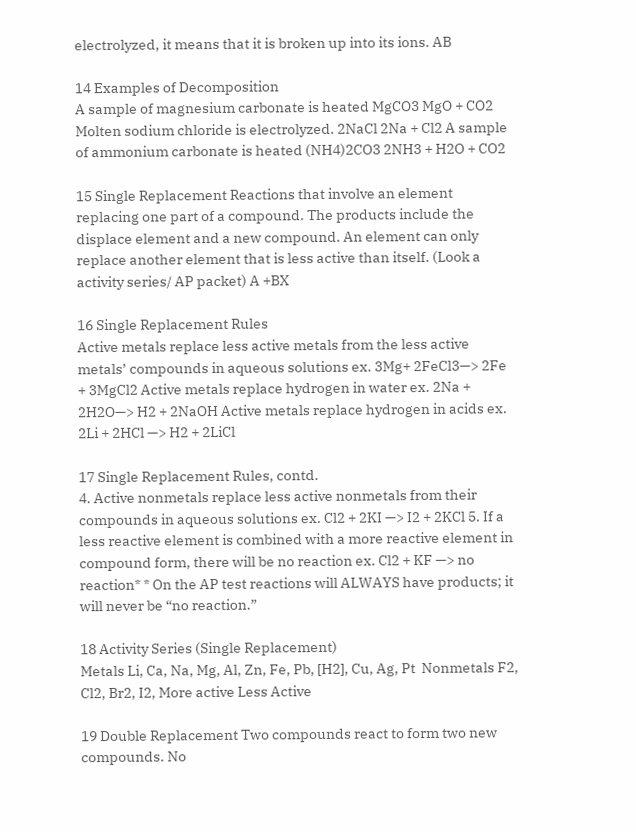electrolyzed, it means that it is broken up into its ions. AB

14 Examples of Decomposition
A sample of magnesium carbonate is heated MgCO3 MgO + CO2 Molten sodium chloride is electrolyzed. 2NaCl 2Na + Cl2 A sample of ammonium carbonate is heated (NH4)2CO3 2NH3 + H2O + CO2

15 Single Replacement Reactions that involve an element replacing one part of a compound. The products include the displace element and a new compound. An element can only replace another element that is less active than itself. (Look a activity series/ AP packet) A +BX

16 Single Replacement Rules
Active metals replace less active metals from the less active metals’ compounds in aqueous solutions ex. 3Mg+ 2FeCl3—> 2Fe + 3MgCl2 Active metals replace hydrogen in water ex. 2Na + 2H2O—> H2 + 2NaOH Active metals replace hydrogen in acids ex. 2Li + 2HCl —> H2 + 2LiCl

17 Single Replacement Rules, contd.
4. Active nonmetals replace less active nonmetals from their compounds in aqueous solutions ex. Cl2 + 2KI —> I2 + 2KCl 5. If a less reactive element is combined with a more reactive element in compound form, there will be no reaction ex. Cl2 + KF —> no reaction* * On the AP test reactions will ALWAYS have products; it will never be “no reaction.”

18 Activity Series (Single Replacement)
Metals Li, Ca, Na, Mg, Al, Zn, Fe, Pb, [H2], Cu, Ag, Pt  Nonmetals F2, Cl2, Br2, I2, More active Less Active

19 Double Replacement Two compounds react to form two new compounds. No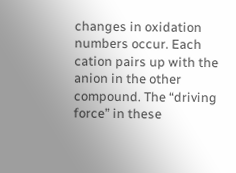changes in oxidation numbers occur. Each cation pairs up with the anion in the other compound. The “driving force” in these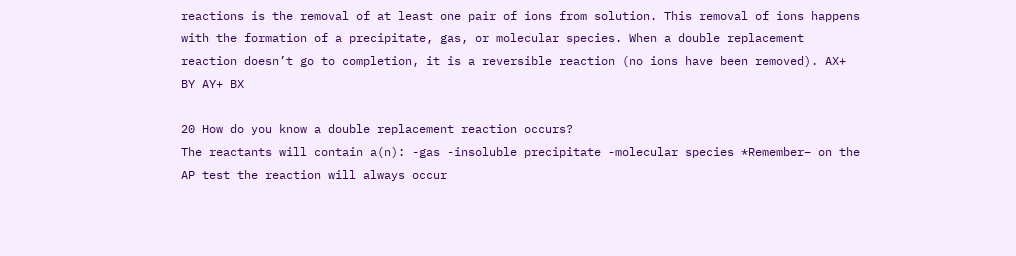reactions is the removal of at least one pair of ions from solution. This removal of ions happens with the formation of a precipitate, gas, or molecular species. When a double replacement reaction doesn’t go to completion, it is a reversible reaction (no ions have been removed). AX+ BY AY+ BX

20 How do you know a double replacement reaction occurs?
The reactants will contain a(n): -gas -insoluble precipitate -molecular species *Remember– on the AP test the reaction will always occur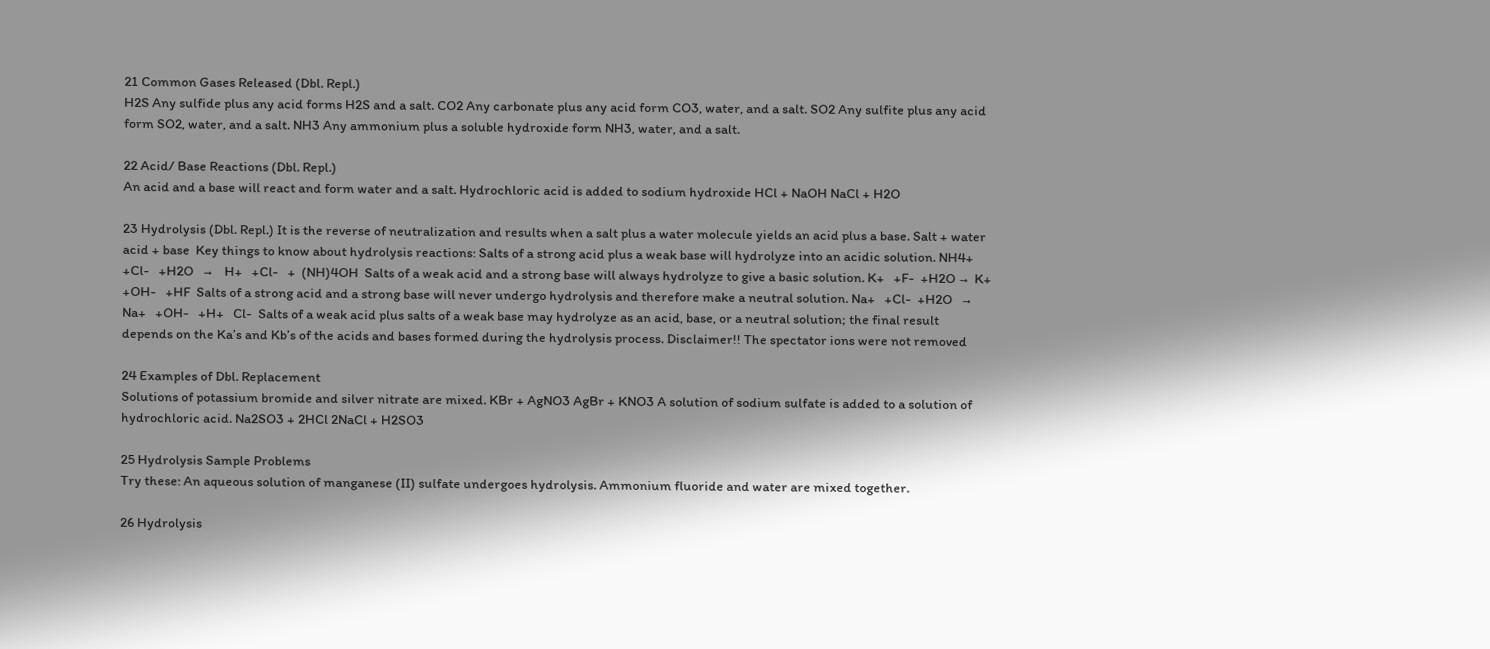21 Common Gases Released (Dbl. Repl.)
H2S Any sulfide plus any acid forms H2S and a salt. CO2 Any carbonate plus any acid form CO3, water, and a salt. SO2 Any sulfite plus any acid form SO2, water, and a salt. NH3 Any ammonium plus a soluble hydroxide form NH3, water, and a salt.

22 Acid/ Base Reactions (Dbl. Repl.)
An acid and a base will react and form water and a salt. Hydrochloric acid is added to sodium hydroxide HCl + NaOH NaCl + H2O

23 Hydrolysis (Dbl. Repl.) It is the reverse of neutralization and results when a salt plus a water molecule yields an acid plus a base. Salt + water  acid + base  Key things to know about hydrolysis reactions: Salts of a strong acid plus a weak base will hydrolyze into an acidic solution. NH4+   +Cl-   +H2O   →    H+   +Cl-   +  (NH)4OH  Salts of a weak acid and a strong base will always hydrolyze to give a basic solution. K+   +F-  +H2O →  K+  +OH-   +HF  Salts of a strong acid and a strong base will never undergo hydrolysis and therefore make a neutral solution. Na+   +Cl-  +H2O   →   Na+   +OH-   +H+   Cl-  Salts of a weak acid plus salts of a weak base may hydrolyze as an acid, base, or a neutral solution; the final result depends on the Ka’s and Kb’s of the acids and bases formed during the hydrolysis process. Disclaimer!! The spectator ions were not removed

24 Examples of Dbl. Replacement
Solutions of potassium bromide and silver nitrate are mixed. KBr + AgNO3 AgBr + KNO3 A solution of sodium sulfate is added to a solution of hydrochloric acid. Na2SO3 + 2HCl 2NaCl + H2SO3

25 Hydrolysis Sample Problems
Try these: An aqueous solution of manganese (II) sulfate undergoes hydrolysis. Ammonium fluoride and water are mixed together.

26 Hydrolysis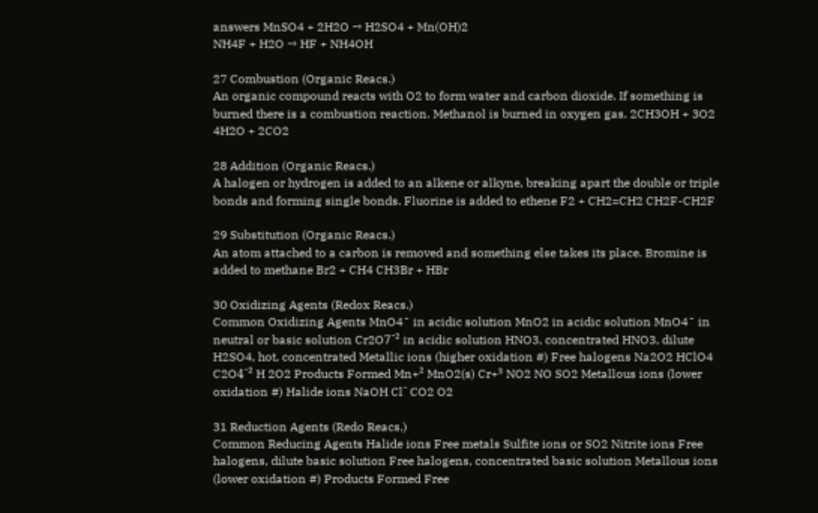answers MnSO4 + 2H2O → H2SO4 + Mn(OH)2
NH4F + H2O → HF + NH4OH

27 Combustion (Organic Reacs.)
An organic compound reacts with O2 to form water and carbon dioxide. If something is burned there is a combustion reaction. Methanol is burned in oxygen gas. 2CH3OH + 3O2 4H2O + 2CO2

28 Addition (Organic Reacs.)
A halogen or hydrogen is added to an alkene or alkyne, breaking apart the double or triple bonds and forming single bonds. Fluorine is added to ethene F2 + CH2=CH2 CH2F-CH2F

29 Substitution (Organic Reacs.)
An atom attached to a carbon is removed and something else takes its place. Bromine is added to methane Br2 + CH4 CH3Br + HBr

30 Oxidizing Agents (Redox Reacs.)
Common Oxidizing Agents MnO4¯ in acidic solution MnO2 in acidic solution MnO4¯ in neutral or basic solution Cr2O7ˉ² in acidic solution HNO3, concentrated HNO3, dilute H2SO4, hot, concentrated Metallic ions (higher oxidation #) Free halogens Na2O2 HClO4 C2O4ˉ² H 2O2 Products Formed Mn+² MnO2(s) Cr+³ NO2 NO SO2 Metallous ions (lower oxidation #) Halide ions NaOH Clˉ CO2 O2

31 Reduction Agents (Redo Reacs.)
Common Reducing Agents Halide ions Free metals Sulfite ions or SO2 Nitrite ions Free halogens, dilute basic solution Free halogens, concentrated basic solution Metallous ions (lower oxidation #) Products Formed Free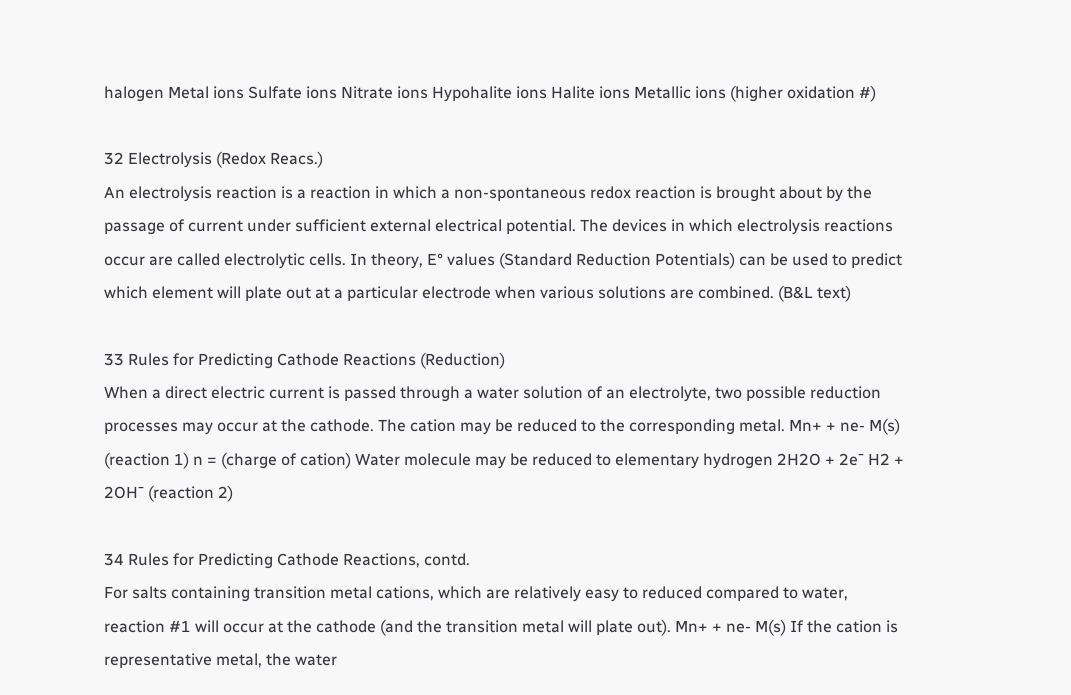halogen Metal ions Sulfate ions Nitrate ions Hypohalite ions Halite ions Metallic ions (higher oxidation #)

32 Electrolysis (Redox Reacs.)
An electrolysis reaction is a reaction in which a non-spontaneous redox reaction is brought about by the passage of current under sufficient external electrical potential. The devices in which electrolysis reactions occur are called electrolytic cells. In theory, E° values (Standard Reduction Potentials) can be used to predict which element will plate out at a particular electrode when various solutions are combined. (B&L text)

33 Rules for Predicting Cathode Reactions (Reduction)
When a direct electric current is passed through a water solution of an electrolyte, two possible reduction processes may occur at the cathode. The cation may be reduced to the corresponding metal. Mn+ + ne- M(s) (reaction 1) n = (charge of cation) Water molecule may be reduced to elementary hydrogen 2H2O + 2eˉ H2 + 2OHˉ (reaction 2)

34 Rules for Predicting Cathode Reactions, contd.
For salts containing transition metal cations, which are relatively easy to reduced compared to water, reaction #1 will occur at the cathode (and the transition metal will plate out). Mn+ + ne- M(s) If the cation is representative metal, the water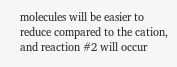molecules will be easier to reduce compared to the cation, and reaction #2 will occur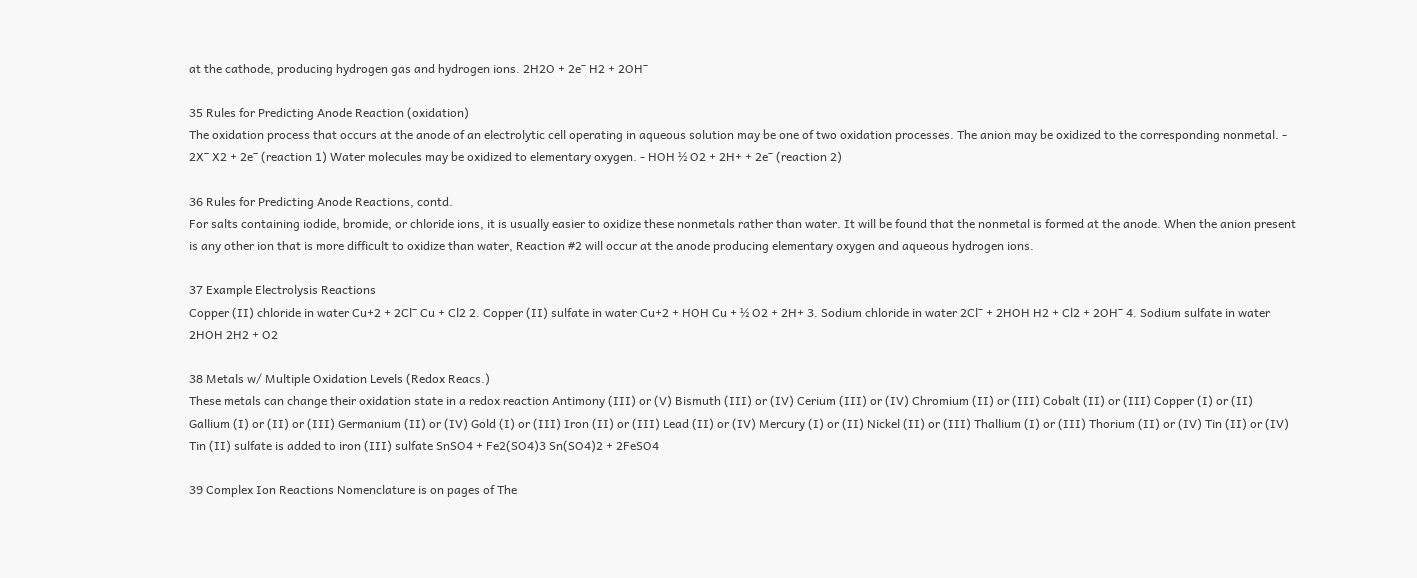at the cathode, producing hydrogen gas and hydrogen ions. 2H2O + 2eˉ H2 + 2OHˉ

35 Rules for Predicting Anode Reaction (oxidation)
The oxidation process that occurs at the anode of an electrolytic cell operating in aqueous solution may be one of two oxidation processes. The anion may be oxidized to the corresponding nonmetal. - 2Xˉ X2 + 2eˉ (reaction 1) Water molecules may be oxidized to elementary oxygen. - HOH ½ O2 + 2H+ + 2eˉ (reaction 2)

36 Rules for Predicting Anode Reactions, contd.
For salts containing iodide, bromide, or chloride ions, it is usually easier to oxidize these nonmetals rather than water. It will be found that the nonmetal is formed at the anode. When the anion present is any other ion that is more difficult to oxidize than water, Reaction #2 will occur at the anode producing elementary oxygen and aqueous hydrogen ions.

37 Example Electrolysis Reactions
Copper (II) chloride in water Cu+2 + 2Clˉ Cu + Cl2 2. Copper (II) sulfate in water Cu+2 + HOH Cu + ½ O2 + 2H+ 3. Sodium chloride in water 2Clˉ + 2HOH H2 + Cl2 + 2OHˉ 4. Sodium sulfate in water 2HOH 2H2 + O2

38 Metals w/ Multiple Oxidation Levels (Redox Reacs.)
These metals can change their oxidation state in a redox reaction Antimony (III) or (V) Bismuth (III) or (IV) Cerium (III) or (IV) Chromium (II) or (III) Cobalt (II) or (III) Copper (I) or (II) Gallium (I) or (II) or (III) Germanium (II) or (IV) Gold (I) or (III) Iron (II) or (III) Lead (II) or (IV) Mercury (I) or (II) Nickel (II) or (III) Thallium (I) or (III) Thorium (II) or (IV) Tin (II) or (IV) Tin (II) sulfate is added to iron (III) sulfate SnSO4 + Fe2(SO4)3 Sn(SO4)2 + 2FeSO4

39 Complex Ion Reactions Nomenclature is on pages of The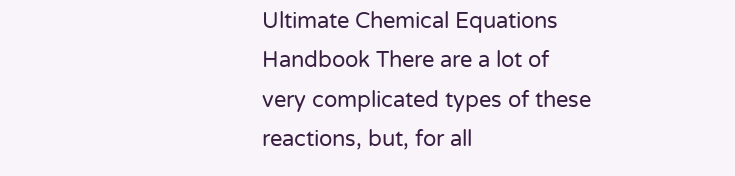Ultimate Chemical Equations Handbook There are a lot of very complicated types of these reactions, but, for all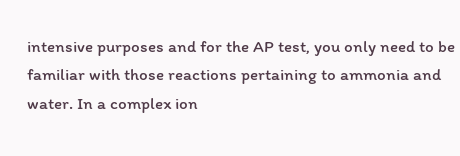intensive purposes and for the AP test, you only need to be familiar with those reactions pertaining to ammonia and water. In a complex ion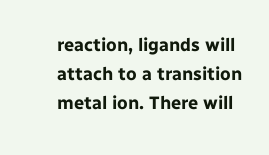reaction, ligands will attach to a transition metal ion. There will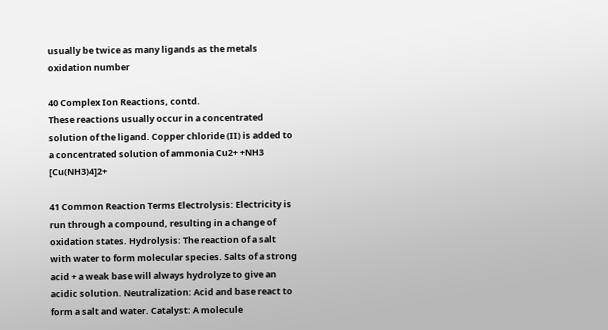usually be twice as many ligands as the metals oxidation number

40 Complex Ion Reactions, contd.
These reactions usually occur in a concentrated solution of the ligand. Copper chloride (II) is added to a concentrated solution of ammonia Cu2+ +NH3 [Cu(NH3)4]2+

41 Common Reaction Terms Electrolysis: Electricity is run through a compound, resulting in a change of oxidation states. Hydrolysis: The reaction of a salt with water to form molecular species. Salts of a strong acid + a weak base will always hydrolyze to give an acidic solution. Neutralization: Acid and base react to form a salt and water. Catalyst: A molecule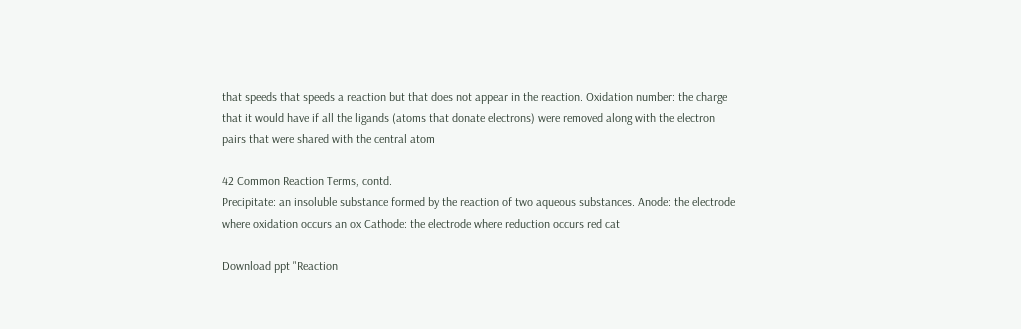that speeds that speeds a reaction but that does not appear in the reaction. Oxidation number: the charge that it would have if all the ligands (atoms that donate electrons) were removed along with the electron pairs that were shared with the central atom

42 Common Reaction Terms, contd.
Precipitate: an insoluble substance formed by the reaction of two aqueous substances. Anode: the electrode where oxidation occurs an ox Cathode: the electrode where reduction occurs red cat

Download ppt "Reaction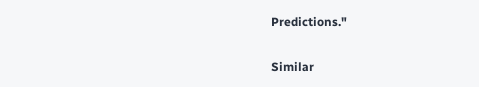Predictions."

Similar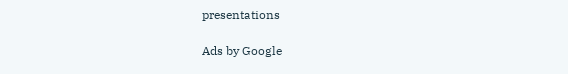presentations

Ads by Google